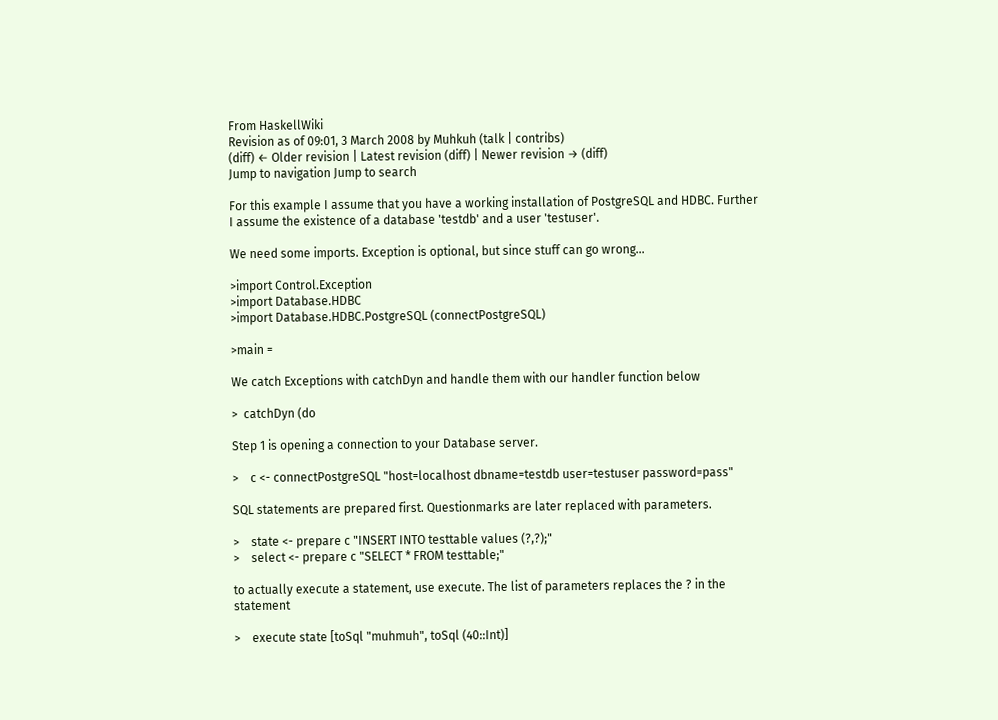From HaskellWiki
Revision as of 09:01, 3 March 2008 by Muhkuh (talk | contribs)
(diff) ← Older revision | Latest revision (diff) | Newer revision → (diff)
Jump to navigation Jump to search

For this example I assume that you have a working installation of PostgreSQL and HDBC. Further I assume the existence of a database 'testdb' and a user 'testuser'.

We need some imports. Exception is optional, but since stuff can go wrong...

>import Control.Exception
>import Database.HDBC
>import Database.HDBC.PostgreSQL (connectPostgreSQL)

>main =

We catch Exceptions with catchDyn and handle them with our handler function below

>  catchDyn (do

Step 1 is opening a connection to your Database server.

>    c <- connectPostgreSQL "host=localhost dbname=testdb user=testuser password=pass"

SQL statements are prepared first. Questionmarks are later replaced with parameters.

>    state <- prepare c "INSERT INTO testtable values (?,?);"
>    select <- prepare c "SELECT * FROM testtable;"

to actually execute a statement, use execute. The list of parameters replaces the ? in the statement

>    execute state [toSql "muhmuh", toSql (40::Int)]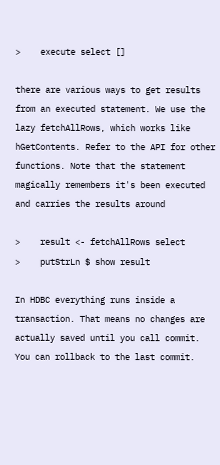>    execute select []

there are various ways to get results from an executed statement. We use the lazy fetchAllRows, which works like hGetContents. Refer to the API for other functions. Note that the statement magically remembers it's been executed and carries the results around

>    result <- fetchAllRows select
>    putStrLn $ show result

In HDBC everything runs inside a transaction. That means no changes are actually saved until you call commit. You can rollback to the last commit.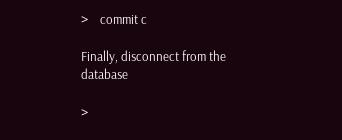>    commit c

Finally, disconnect from the database

>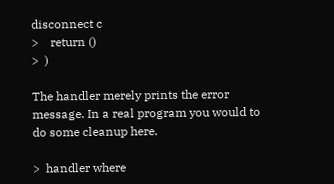disconnect c
>    return ()
>  )

The handler merely prints the error message. In a real program you would to do some cleanup here.

>  handler where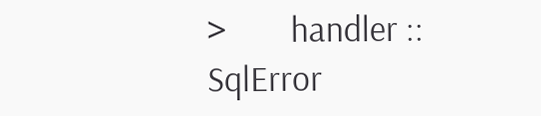>        handler :: SqlError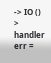-> IO ()
>        handler err =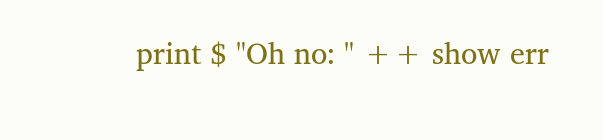print $ "Oh no: " ++ show err